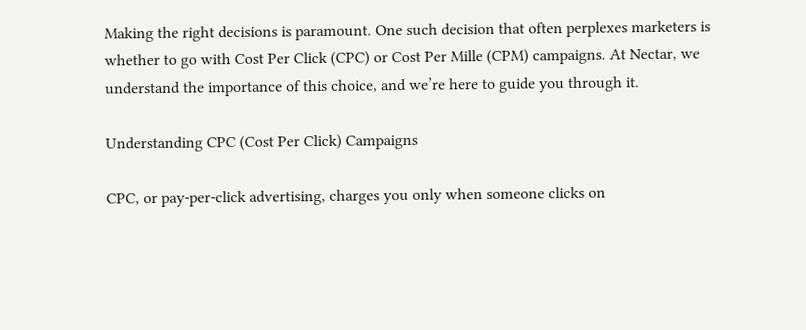Making the right decisions is paramount. One such decision that often perplexes marketers is whether to go with Cost Per Click (CPC) or Cost Per Mille (CPM) campaigns. At Nectar, we understand the importance of this choice, and we’re here to guide you through it.

Understanding CPC (Cost Per Click) Campaigns

CPC, or pay-per-click advertising, charges you only when someone clicks on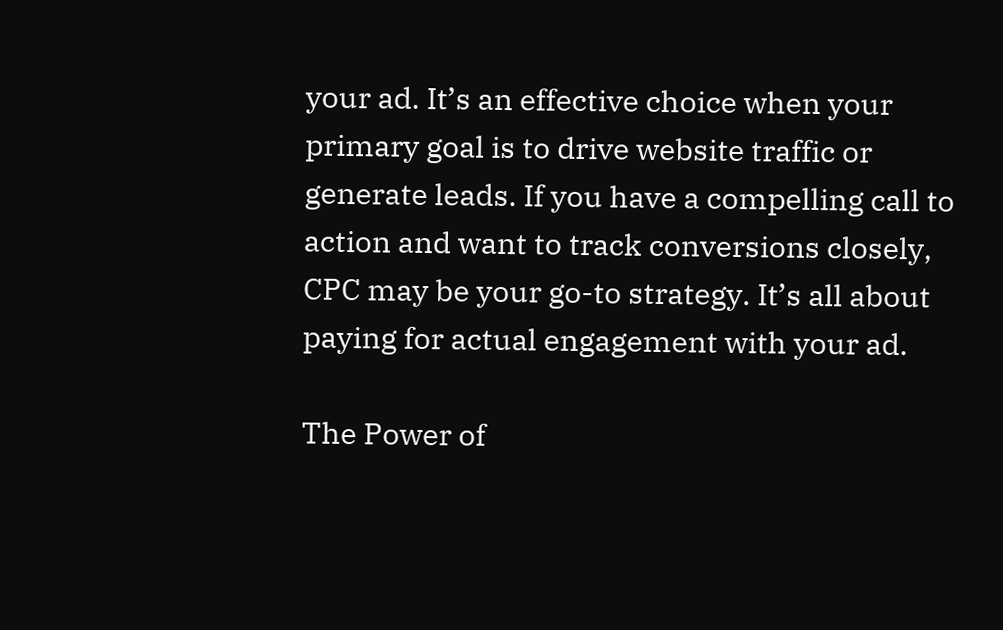your ad. It’s an effective choice when your primary goal is to drive website traffic or generate leads. If you have a compelling call to action and want to track conversions closely, CPC may be your go-to strategy. It’s all about paying for actual engagement with your ad.

The Power of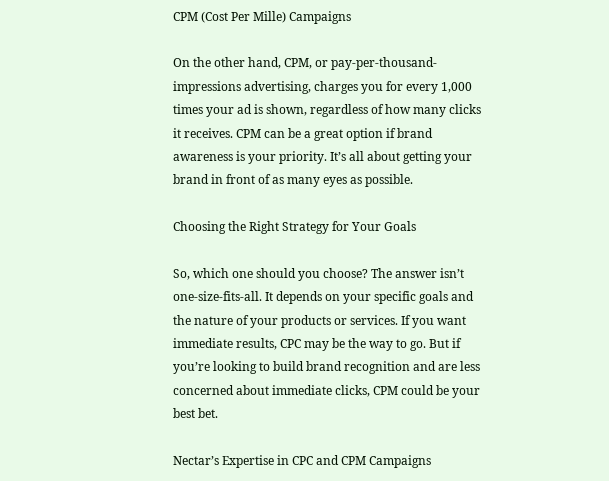CPM (Cost Per Mille) Campaigns

On the other hand, CPM, or pay-per-thousand-impressions advertising, charges you for every 1,000 times your ad is shown, regardless of how many clicks it receives. CPM can be a great option if brand awareness is your priority. It’s all about getting your brand in front of as many eyes as possible.

Choosing the Right Strategy for Your Goals

So, which one should you choose? The answer isn’t one-size-fits-all. It depends on your specific goals and the nature of your products or services. If you want immediate results, CPC may be the way to go. But if you’re looking to build brand recognition and are less concerned about immediate clicks, CPM could be your best bet.

Nectar’s Expertise in CPC and CPM Campaigns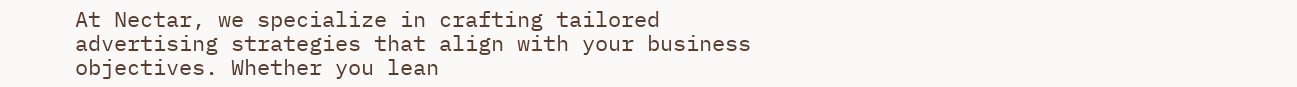At Nectar, we specialize in crafting tailored advertising strategies that align with your business objectives. Whether you lean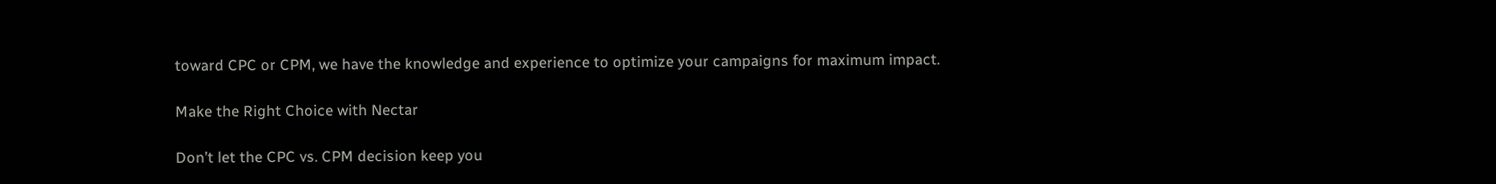toward CPC or CPM, we have the knowledge and experience to optimize your campaigns for maximum impact.

Make the Right Choice with Nectar

Don’t let the CPC vs. CPM decision keep you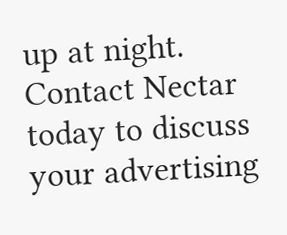up at night. Contact Nectar today to discuss your advertising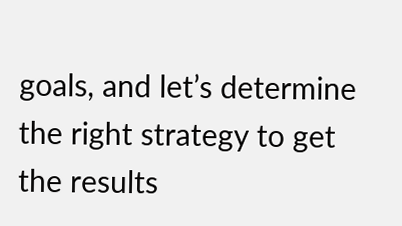goals, and let’s determine the right strategy to get the results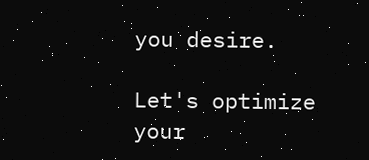you desire.

Let's optimize your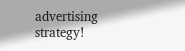advertising strategy!